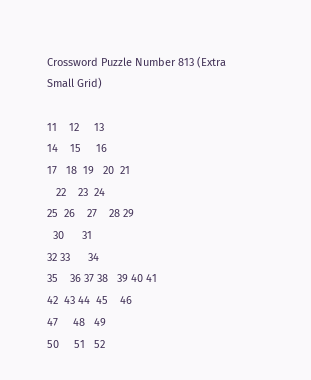Crossword Puzzle Number 813 (Extra Small Grid)

11    12     13
14    15     16
17   18  19   20  21
   22    23  24
25  26    27    28 29
  30      31
32 33      34
35    36 37 38   39 40 41
42  43 44  45    46
47     48   49
50     51   52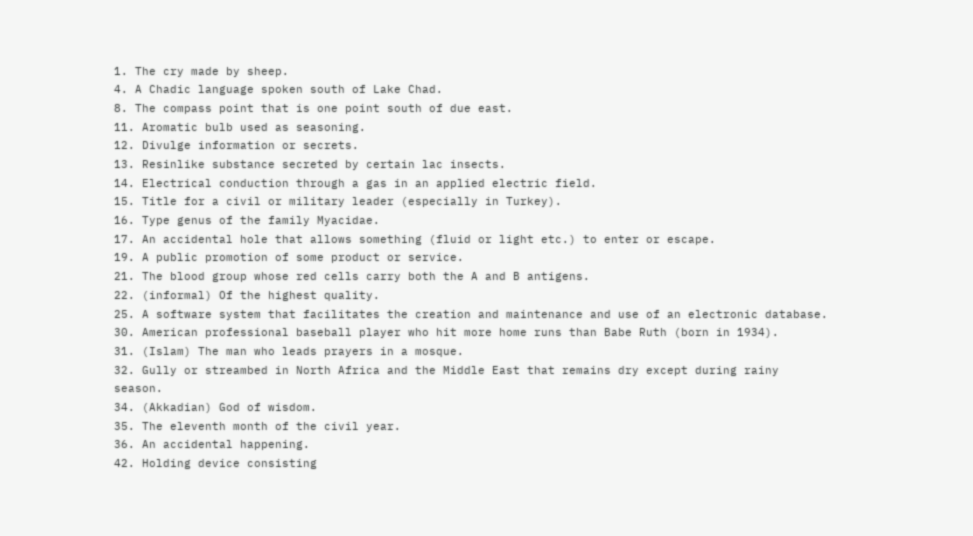1. The cry made by sheep.
4. A Chadic language spoken south of Lake Chad.
8. The compass point that is one point south of due east.
11. Aromatic bulb used as seasoning.
12. Divulge information or secrets.
13. Resinlike substance secreted by certain lac insects.
14. Electrical conduction through a gas in an applied electric field.
15. Title for a civil or military leader (especially in Turkey).
16. Type genus of the family Myacidae.
17. An accidental hole that allows something (fluid or light etc.) to enter or escape.
19. A public promotion of some product or service.
21. The blood group whose red cells carry both the A and B antigens.
22. (informal) Of the highest quality.
25. A software system that facilitates the creation and maintenance and use of an electronic database.
30. American professional baseball player who hit more home runs than Babe Ruth (born in 1934).
31. (Islam) The man who leads prayers in a mosque.
32. Gully or streambed in North Africa and the Middle East that remains dry except during rainy season.
34. (Akkadian) God of wisdom.
35. The eleventh month of the civil year.
36. An accidental happening.
42. Holding device consisting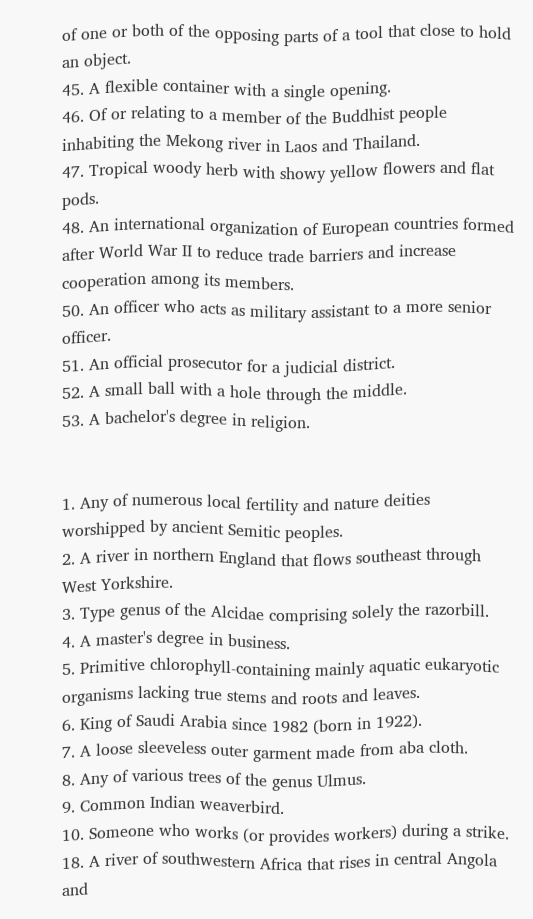of one or both of the opposing parts of a tool that close to hold an object.
45. A flexible container with a single opening.
46. Of or relating to a member of the Buddhist people inhabiting the Mekong river in Laos and Thailand.
47. Tropical woody herb with showy yellow flowers and flat pods.
48. An international organization of European countries formed after World War II to reduce trade barriers and increase cooperation among its members.
50. An officer who acts as military assistant to a more senior officer.
51. An official prosecutor for a judicial district.
52. A small ball with a hole through the middle.
53. A bachelor's degree in religion.


1. Any of numerous local fertility and nature deities worshipped by ancient Semitic peoples.
2. A river in northern England that flows southeast through West Yorkshire.
3. Type genus of the Alcidae comprising solely the razorbill.
4. A master's degree in business.
5. Primitive chlorophyll-containing mainly aquatic eukaryotic organisms lacking true stems and roots and leaves.
6. King of Saudi Arabia since 1982 (born in 1922).
7. A loose sleeveless outer garment made from aba cloth.
8. Any of various trees of the genus Ulmus.
9. Common Indian weaverbird.
10. Someone who works (or provides workers) during a strike.
18. A river of southwestern Africa that rises in central Angola and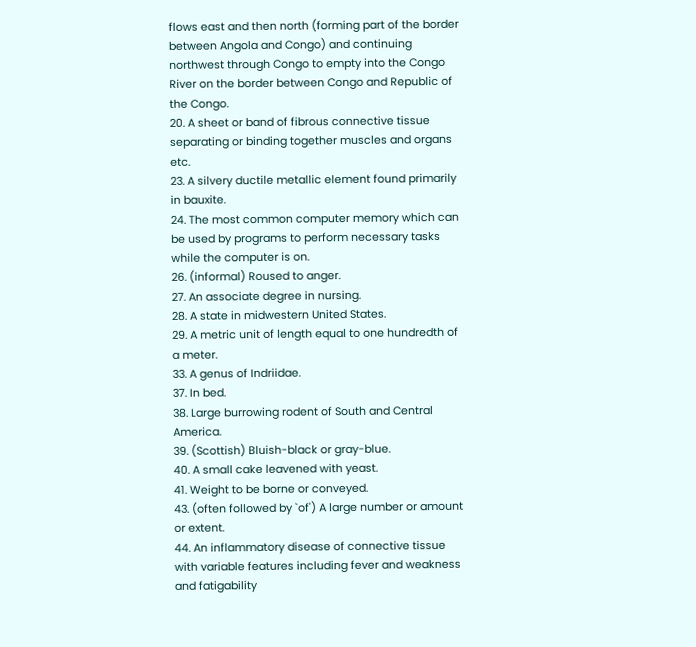flows east and then north (forming part of the border between Angola and Congo) and continuing northwest through Congo to empty into the Congo River on the border between Congo and Republic of the Congo.
20. A sheet or band of fibrous connective tissue separating or binding together muscles and organs etc.
23. A silvery ductile metallic element found primarily in bauxite.
24. The most common computer memory which can be used by programs to perform necessary tasks while the computer is on.
26. (informal) Roused to anger.
27. An associate degree in nursing.
28. A state in midwestern United States.
29. A metric unit of length equal to one hundredth of a meter.
33. A genus of Indriidae.
37. In bed.
38. Large burrowing rodent of South and Central America.
39. (Scottish) Bluish-black or gray-blue.
40. A small cake leavened with yeast.
41. Weight to be borne or conveyed.
43. (often followed by `of') A large number or amount or extent.
44. An inflammatory disease of connective tissue with variable features including fever and weakness and fatigability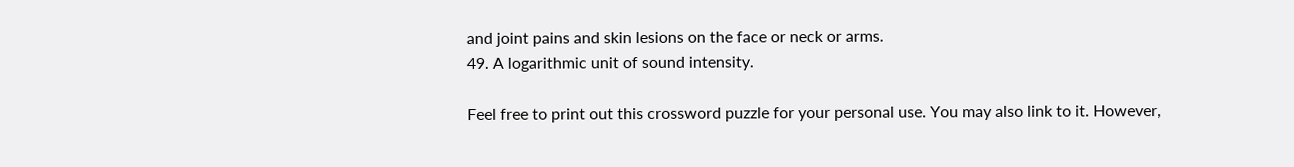and joint pains and skin lesions on the face or neck or arms.
49. A logarithmic unit of sound intensity.

Feel free to print out this crossword puzzle for your personal use. You may also link to it. However,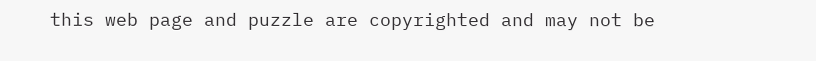this web page and puzzle are copyrighted and may not be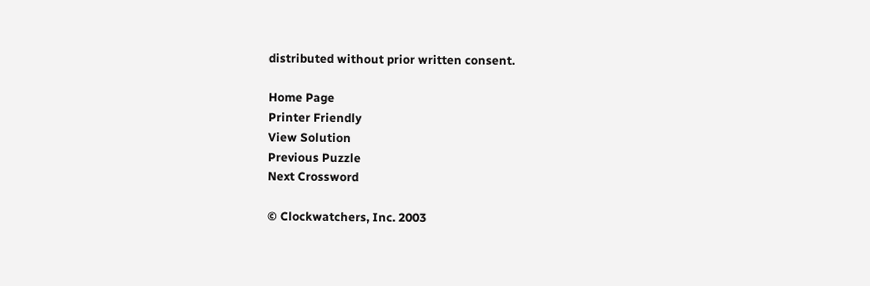distributed without prior written consent.

Home Page
Printer Friendly
View Solution
Previous Puzzle
Next Crossword

© Clockwatchers, Inc. 2003